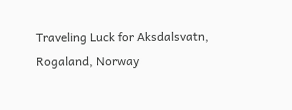Traveling Luck for Aksdalsvatn, Rogaland, Norway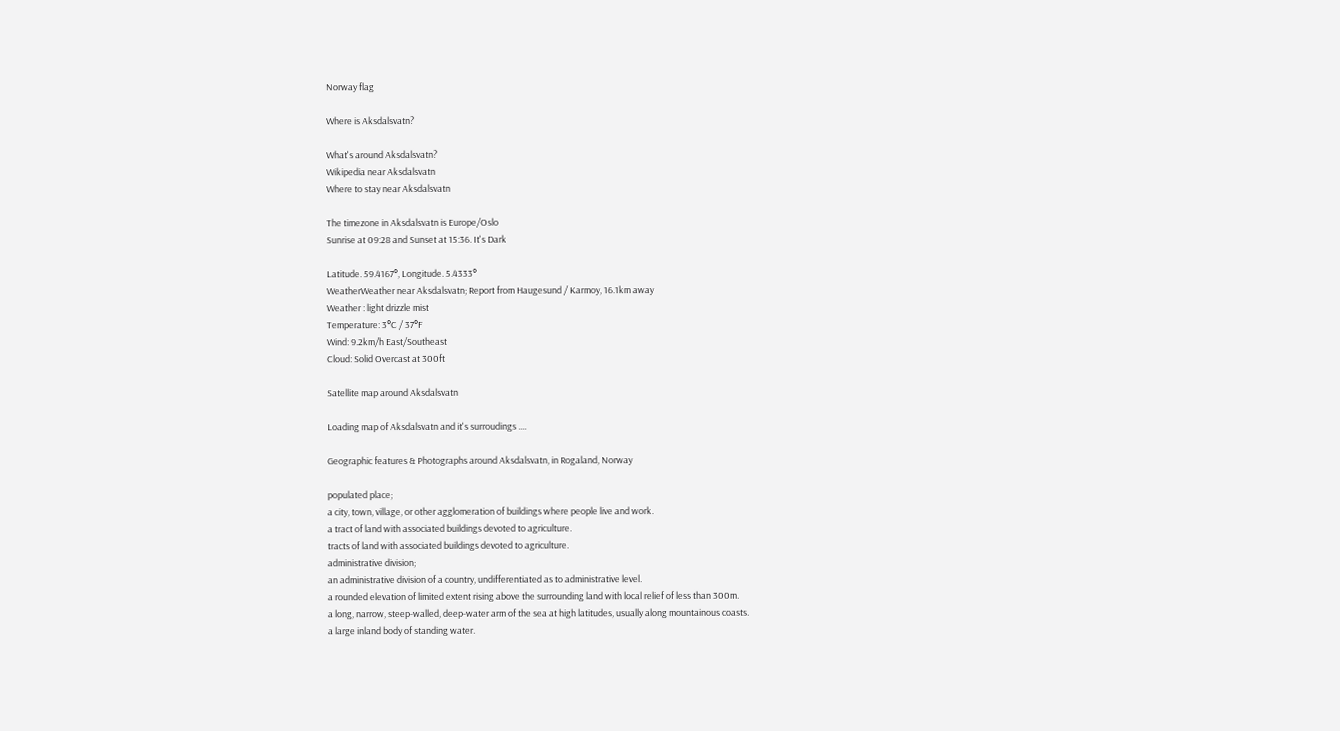Norway flag

Where is Aksdalsvatn?

What's around Aksdalsvatn?
Wikipedia near Aksdalsvatn
Where to stay near Aksdalsvatn

The timezone in Aksdalsvatn is Europe/Oslo
Sunrise at 09:28 and Sunset at 15:36. It's Dark

Latitude. 59.4167°, Longitude. 5.4333°
WeatherWeather near Aksdalsvatn; Report from Haugesund / Karmoy, 16.1km away
Weather : light drizzle mist
Temperature: 3°C / 37°F
Wind: 9.2km/h East/Southeast
Cloud: Solid Overcast at 300ft

Satellite map around Aksdalsvatn

Loading map of Aksdalsvatn and it's surroudings ....

Geographic features & Photographs around Aksdalsvatn, in Rogaland, Norway

populated place;
a city, town, village, or other agglomeration of buildings where people live and work.
a tract of land with associated buildings devoted to agriculture.
tracts of land with associated buildings devoted to agriculture.
administrative division;
an administrative division of a country, undifferentiated as to administrative level.
a rounded elevation of limited extent rising above the surrounding land with local relief of less than 300m.
a long, narrow, steep-walled, deep-water arm of the sea at high latitudes, usually along mountainous coasts.
a large inland body of standing water.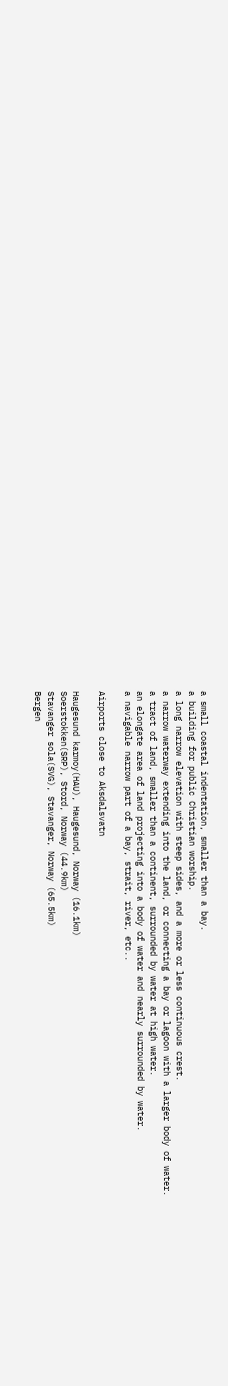a small coastal indentation, smaller than a bay.
a building for public Christian worship.
a long narrow elevation with steep sides, and a more or less continuous crest.
a narrow waterway extending into the land, or connecting a bay or lagoon with a larger body of water.
a tract of land, smaller than a continent, surrounded by water at high water.
an elongate area of land projecting into a body of water and nearly surrounded by water.
a navigable narrow part of a bay, strait, river, etc..

Airports close to Aksdalsvatn

Haugesund karmoy(HAU), Haugesund, Norway (16.1km)
Soerstokken(SRP), Stord, Norway (44.9km)
Stavanger sola(SVG), Stavanger, Norway (65.5km)
Bergen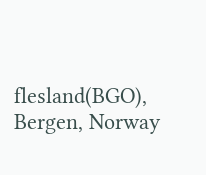flesland(BGO), Bergen, Norway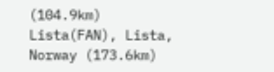(104.9km)
Lista(FAN), Lista, Norway (173.6km)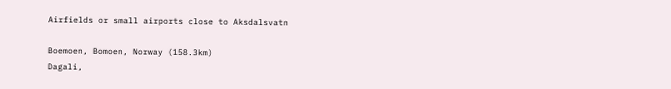Airfields or small airports close to Aksdalsvatn

Boemoen, Bomoen, Norway (158.3km)
Dagali,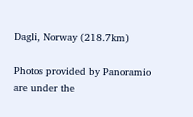Dagli, Norway (218.7km)

Photos provided by Panoramio are under the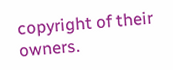copyright of their owners.